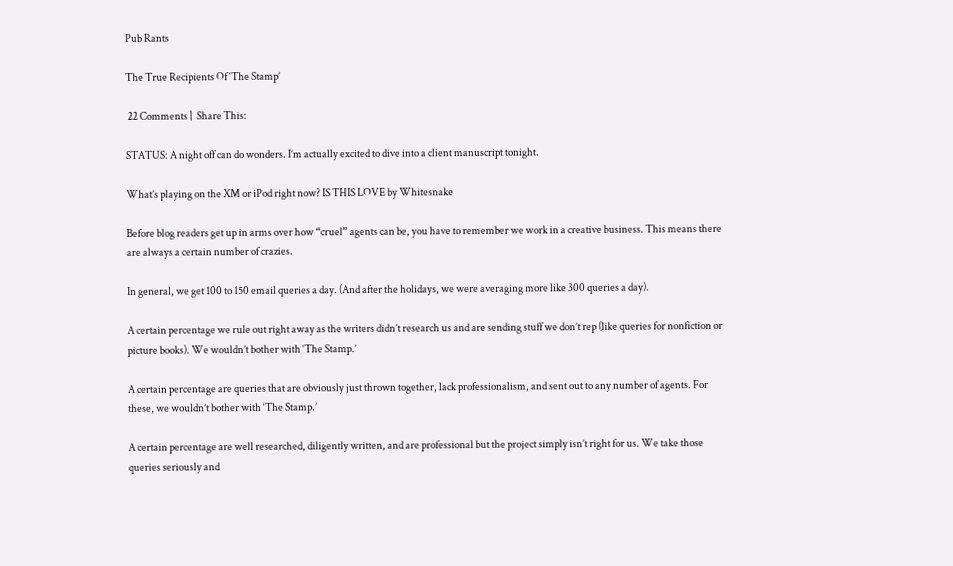Pub Rants

The True Recipients Of ‘The Stamp’

 22 Comments |  Share This:

STATUS: A night off can do wonders. I’m actually excited to dive into a client manuscript tonight.

What’s playing on the XM or iPod right now? IS THIS LOVE by Whitesnake

Before blog readers get up in arms over how “cruel” agents can be, you have to remember we work in a creative business. This means there are always a certain number of crazies.

In general, we get 100 to 150 email queries a day. (And after the holidays, we were averaging more like 300 queries a day).

A certain percentage we rule out right away as the writers didn’t research us and are sending stuff we don’t rep (like queries for nonfiction or picture books). We wouldn’t bother with ‘The Stamp.’

A certain percentage are queries that are obviously just thrown together, lack professionalism, and sent out to any number of agents. For these, we wouldn’t bother with ‘The Stamp.’

A certain percentage are well researched, diligently written, and are professional but the project simply isn’t right for us. We take those queries seriously and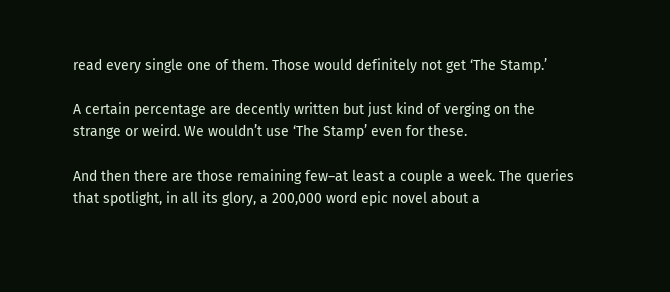read every single one of them. Those would definitely not get ‘The Stamp.’

A certain percentage are decently written but just kind of verging on the strange or weird. We wouldn’t use ‘The Stamp’ even for these.

And then there are those remaining few–at least a couple a week. The queries that spotlight, in all its glory, a 200,000 word epic novel about a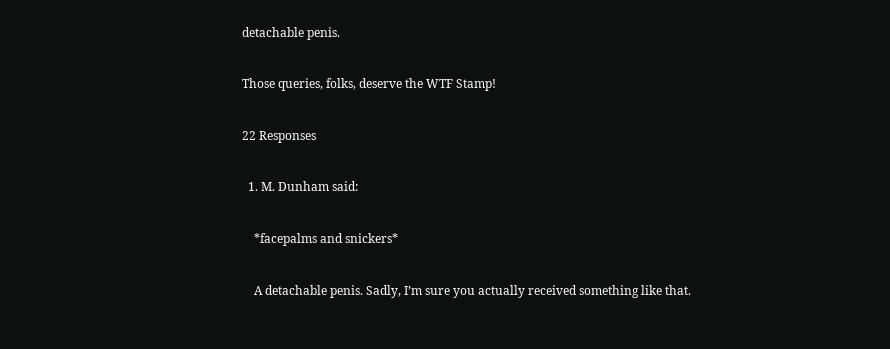detachable penis.

Those queries, folks, deserve the WTF Stamp!

22 Responses

  1. M. Dunham said:

    *facepalms and snickers*

    A detachable penis. Sadly, I’m sure you actually received something like that.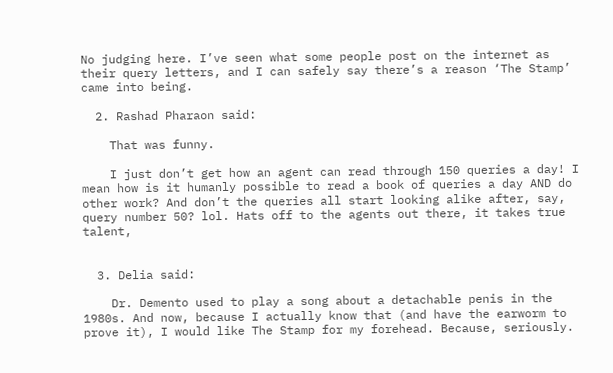No judging here. I’ve seen what some people post on the internet as their query letters, and I can safely say there’s a reason ‘The Stamp’ came into being.

  2. Rashad Pharaon said:

    That was funny.

    I just don’t get how an agent can read through 150 queries a day! I mean how is it humanly possible to read a book of queries a day AND do other work? And don’t the queries all start looking alike after, say, query number 50? lol. Hats off to the agents out there, it takes true talent,


  3. Delia said:

    Dr. Demento used to play a song about a detachable penis in the 1980s. And now, because I actually know that (and have the earworm to prove it), I would like The Stamp for my forehead. Because, seriously.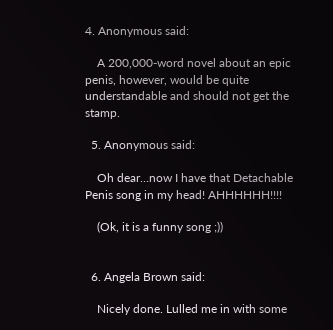4. Anonymous said:

    A 200,000-word novel about an epic penis, however, would be quite understandable and should not get the stamp.

  5. Anonymous said:

    Oh dear…now I have that Detachable Penis song in my head! AHHHHHH!!!!

    (Ok, it is a funny song ;))


  6. Angela Brown said:

    Nicely done. Lulled me in with some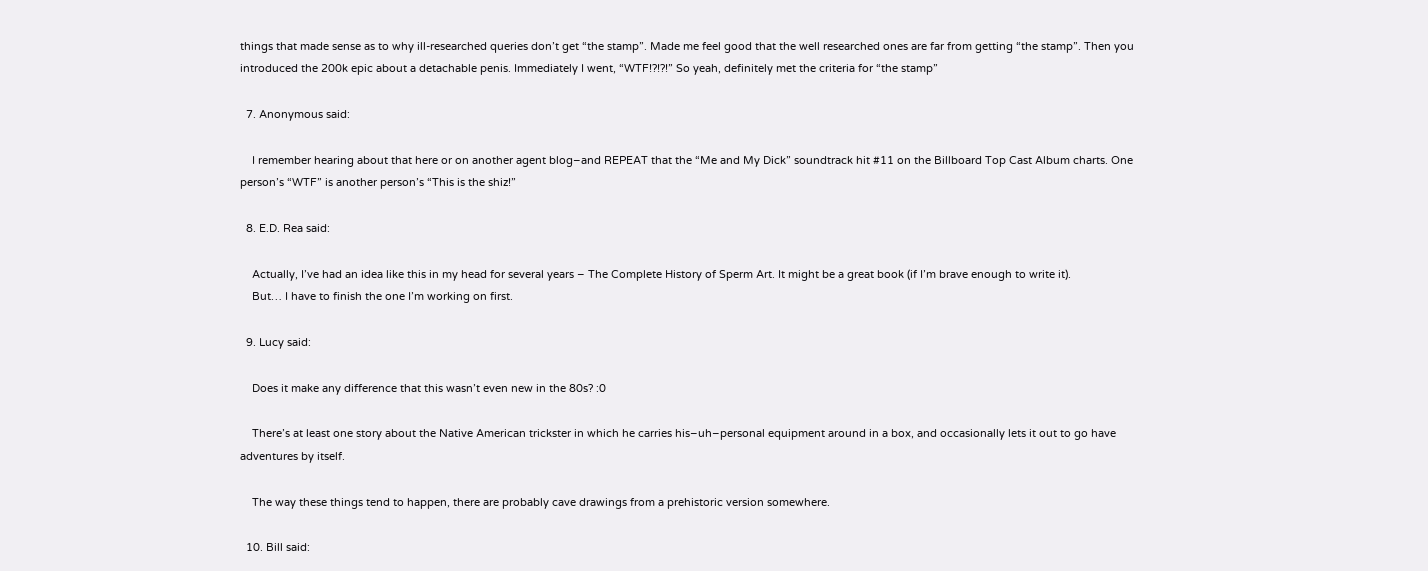things that made sense as to why ill-researched queries don’t get “the stamp”. Made me feel good that the well researched ones are far from getting “the stamp”. Then you introduced the 200k epic about a detachable penis. Immediately I went, “WTF!?!?!” So yeah, definitely met the criteria for “the stamp”

  7. Anonymous said:

    I remember hearing about that here or on another agent blog–and REPEAT that the “Me and My Dick” soundtrack hit #11 on the Billboard Top Cast Album charts. One person’s “WTF” is another person’s “This is the shiz!”

  8. E.D. Rea said:

    Actually, I’ve had an idea like this in my head for several years – The Complete History of Sperm Art. It might be a great book (if I’m brave enough to write it).
    But… I have to finish the one I’m working on first.

  9. Lucy said:

    Does it make any difference that this wasn’t even new in the 80s? :0

    There’s at least one story about the Native American trickster in which he carries his–uh–personal equipment around in a box, and occasionally lets it out to go have adventures by itself.

    The way these things tend to happen, there are probably cave drawings from a prehistoric version somewhere.

  10. Bill said: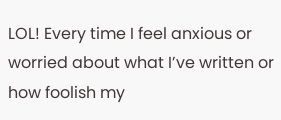LOL! Every time I feel anxious or worried about what I’ve written or how foolish my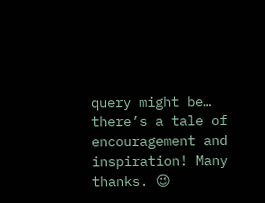query might be… there’s a tale of encouragement and inspiration! Many thanks. 😉